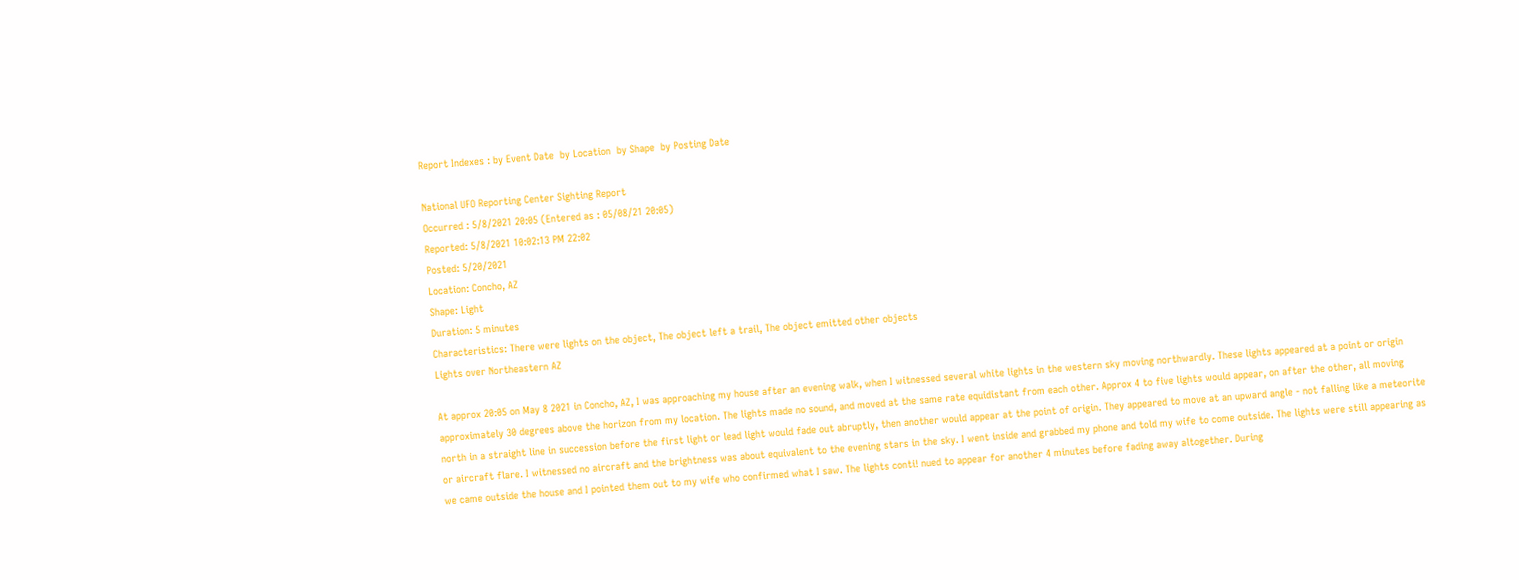Report Indexes : by Event Date  by Location  by Shape  by Posting Date

National UFO Reporting Center Sighting Report
Occurred : 5/8/2021 20:05 (Entered as : 05/08/21 20:05)
Reported: 5/8/2021 10:02:13 PM 22:02
Posted: 5/20/2021
Location: Concho, AZ
Shape: Light
Duration: 5 minutes
Characteristics: There were lights on the object, The object left a trail, The object emitted other objects
Lights over Northeastern AZ

At approx 20:05 on May 8 2021 in Concho, AZ, I was approaching my house after an evening walk, when I witnessed several white lights in the western sky moving northwardly. These lights appeared at a point or origin approximately 30 degrees above the horizon from my location. The lights made no sound, and moved at the same rate equidistant from each other. Approx 4 to five lights would appear, on after the other, all moving north in a straight line in succession before the first light or lead light would fade out abruptly, then another would appear at the point of origin. They appeared to move at an upward angle - not falling like a meteorite or aircraft flare. I witnessed no aircraft and the brightness was about equivalent to the evening stars in the sky. I went inside and grabbed my phone and told my wife to come outside. The lights were still appearing as we came outside the house and I pointed them out to my wife who confirmed what I saw. The lights conti! nued to appear for another 4 minutes before fading away altogether. During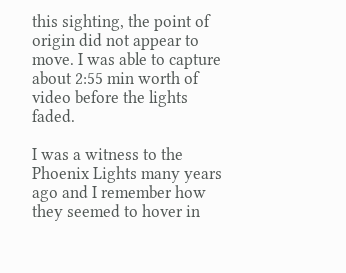this sighting, the point of origin did not appear to move. I was able to capture about 2:55 min worth of video before the lights faded.

I was a witness to the Phoenix Lights many years ago and I remember how they seemed to hover in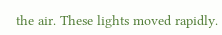the air. These lights moved rapidly.